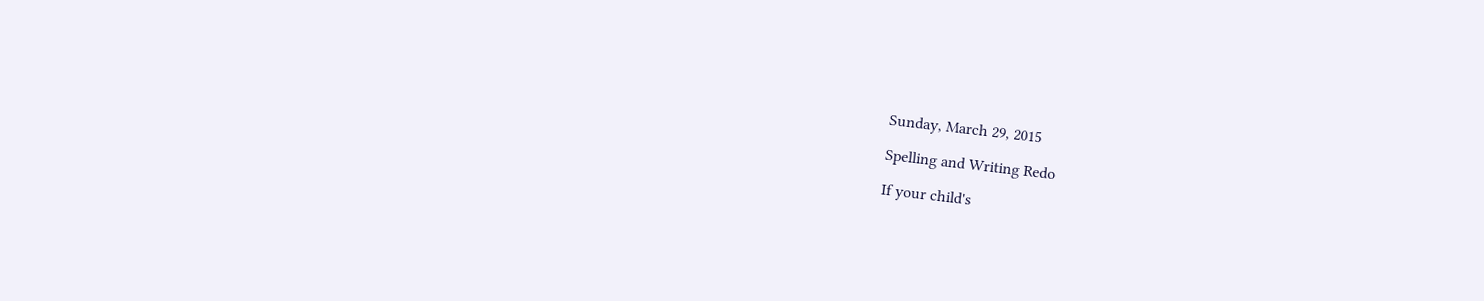Sunday, March 29, 2015

Spelling and Writing Redo

If your child's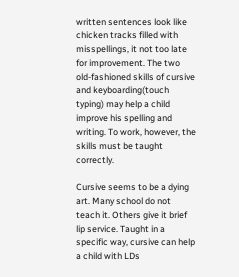written sentences look like chicken tracks filled with misspellings, it not too late for improvement. The two old-fashioned skills of cursive and keyboarding(touch typing) may help a child improve his spelling and writing. To work, however, the skills must be taught correctly.

Cursive seems to be a dying art. Many school do not teach it. Others give it brief lip service. Taught in a specific way, cursive can help a child with LDs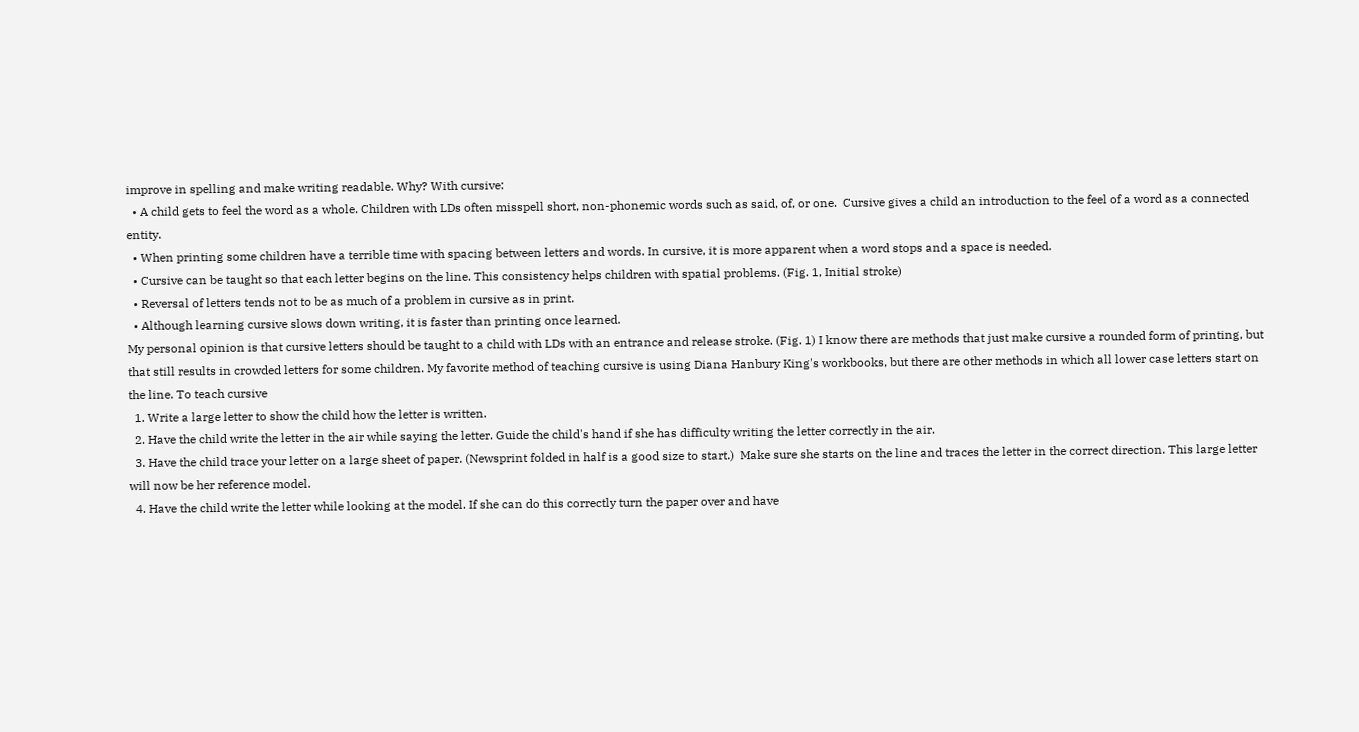improve in spelling and make writing readable. Why? With cursive:
  • A child gets to feel the word as a whole. Children with LDs often misspell short, non-phonemic words such as said, of, or one.  Cursive gives a child an introduction to the feel of a word as a connected entity.
  • When printing some children have a terrible time with spacing between letters and words. In cursive, it is more apparent when a word stops and a space is needed.
  • Cursive can be taught so that each letter begins on the line. This consistency helps children with spatial problems. (Fig. 1, Initial stroke)
  • Reversal of letters tends not to be as much of a problem in cursive as in print.
  • Although learning cursive slows down writing, it is faster than printing once learned.
My personal opinion is that cursive letters should be taught to a child with LDs with an entrance and release stroke. (Fig. 1) I know there are methods that just make cursive a rounded form of printing, but that still results in crowded letters for some children. My favorite method of teaching cursive is using Diana Hanbury King's workbooks, but there are other methods in which all lower case letters start on the line. To teach cursive
  1. Write a large letter to show the child how the letter is written.
  2. Have the child write the letter in the air while saying the letter. Guide the child's hand if she has difficulty writing the letter correctly in the air.
  3. Have the child trace your letter on a large sheet of paper. (Newsprint folded in half is a good size to start.)  Make sure she starts on the line and traces the letter in the correct direction. This large letter will now be her reference model.
  4. Have the child write the letter while looking at the model. If she can do this correctly turn the paper over and have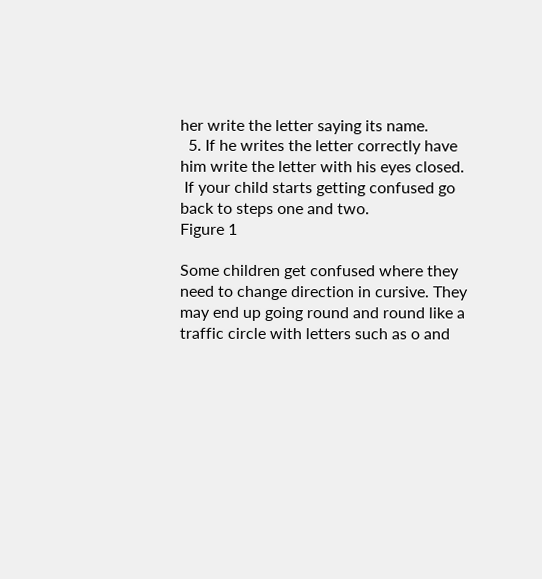her write the letter saying its name.
  5. If he writes the letter correctly have him write the letter with his eyes closed.
 If your child starts getting confused go back to steps one and two.
Figure 1

Some children get confused where they need to change direction in cursive. They may end up going round and round like a traffic circle with letters such as o and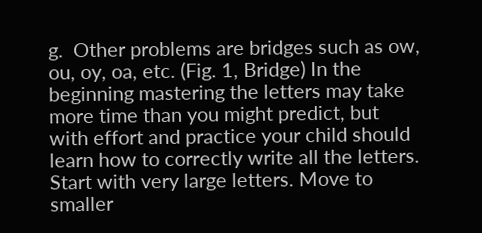g.  Other problems are bridges such as ow, ou, oy, oa, etc. (Fig. 1, Bridge) In the beginning mastering the letters may take more time than you might predict, but with effort and practice your child should learn how to correctly write all the letters.  Start with very large letters. Move to smaller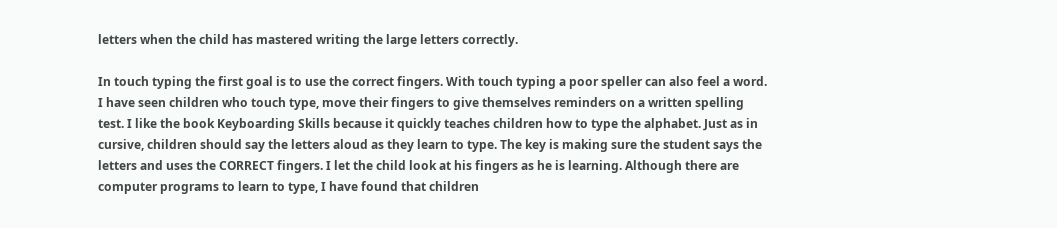letters when the child has mastered writing the large letters correctly.

In touch typing the first goal is to use the correct fingers. With touch typing a poor speller can also feel a word. I have seen children who touch type, move their fingers to give themselves reminders on a written spelling test. I like the book Keyboarding Skills because it quickly teaches children how to type the alphabet. Just as in cursive, children should say the letters aloud as they learn to type. The key is making sure the student says the letters and uses the CORRECT fingers. I let the child look at his fingers as he is learning. Although there are computer programs to learn to type, I have found that children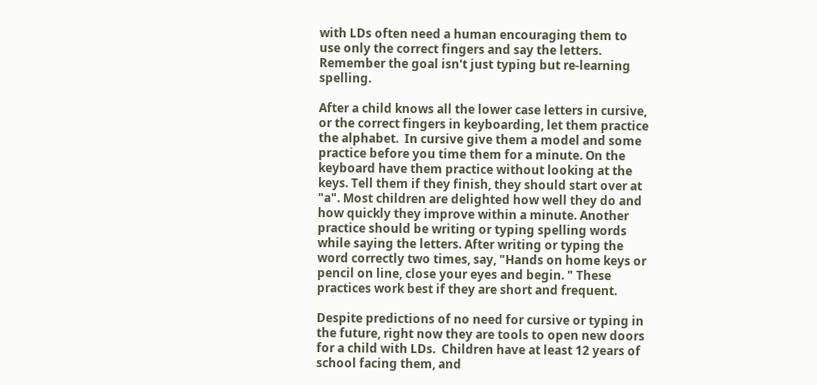with LDs often need a human encouraging them to use only the correct fingers and say the letters. Remember the goal isn't just typing but re-learning spelling.

After a child knows all the lower case letters in cursive, or the correct fingers in keyboarding, let them practice the alphabet.  In cursive give them a model and some practice before you time them for a minute. On the keyboard have them practice without looking at the keys. Tell them if they finish, they should start over at "a". Most children are delighted how well they do and how quickly they improve within a minute. Another practice should be writing or typing spelling words while saying the letters. After writing or typing the word correctly two times, say, "Hands on home keys or pencil on line, close your eyes and begin. " These practices work best if they are short and frequent.

Despite predictions of no need for cursive or typing in the future, right now they are tools to open new doors for a child with LDs.  Children have at least 12 years of school facing them, and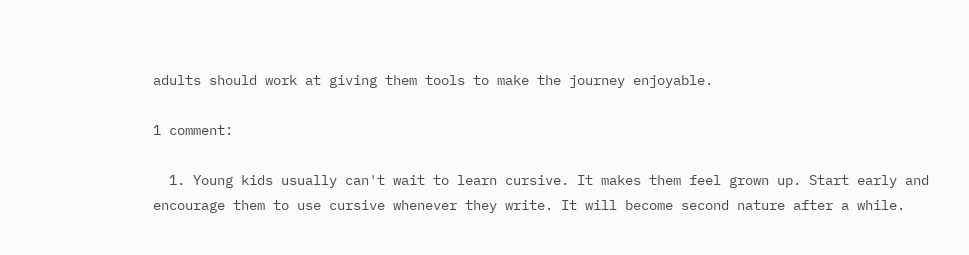adults should work at giving them tools to make the journey enjoyable.

1 comment:

  1. Young kids usually can't wait to learn cursive. It makes them feel grown up. Start early and encourage them to use cursive whenever they write. It will become second nature after a while.